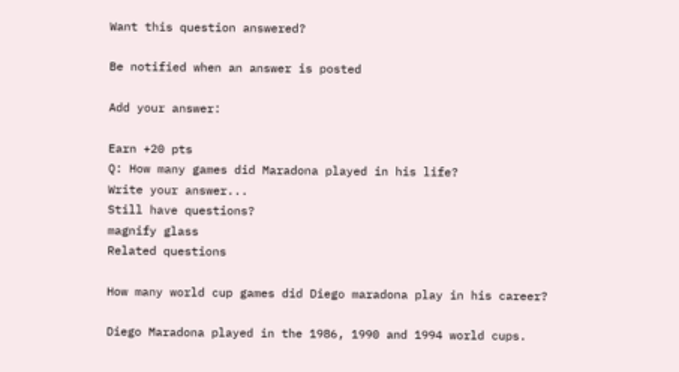Want this question answered?

Be notified when an answer is posted

Add your answer:

Earn +20 pts
Q: How many games did Maradona played in his life?
Write your answer...
Still have questions?
magnify glass
Related questions

How many world cup games did Diego maradona play in his career?

Diego Maradona played in the 1986, 1990 and 1994 world cups.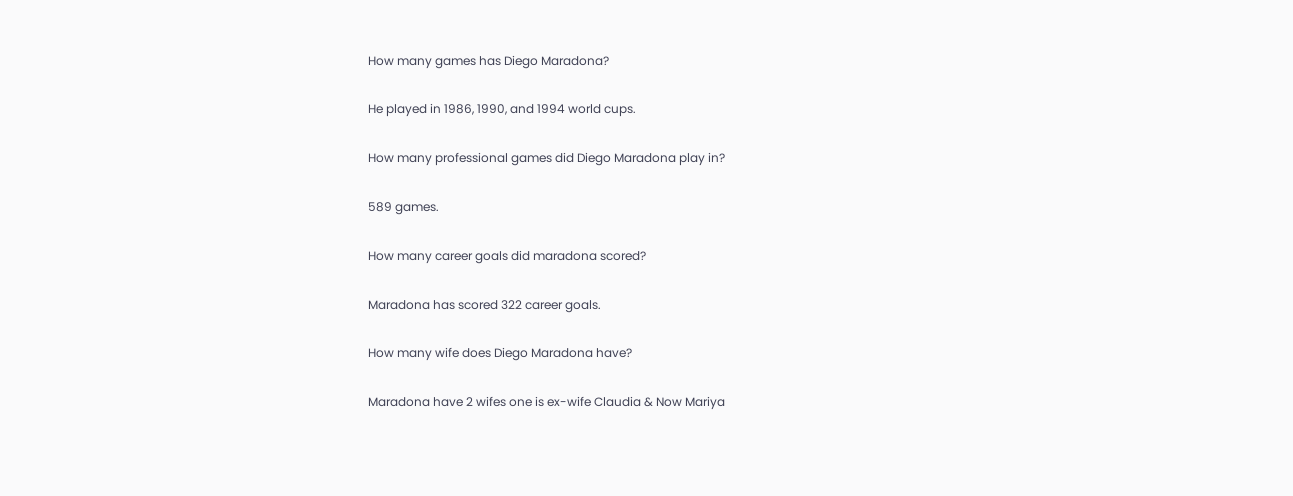How many games has Diego Maradona?

He played in 1986, 1990, and 1994 world cups.

How many professional games did Diego Maradona play in?

589 games.

How many career goals did maradona scored?

Maradona has scored 322 career goals.

How many wife does Diego Maradona have?

Maradona have 2 wifes one is ex-wife Claudia & Now Mariya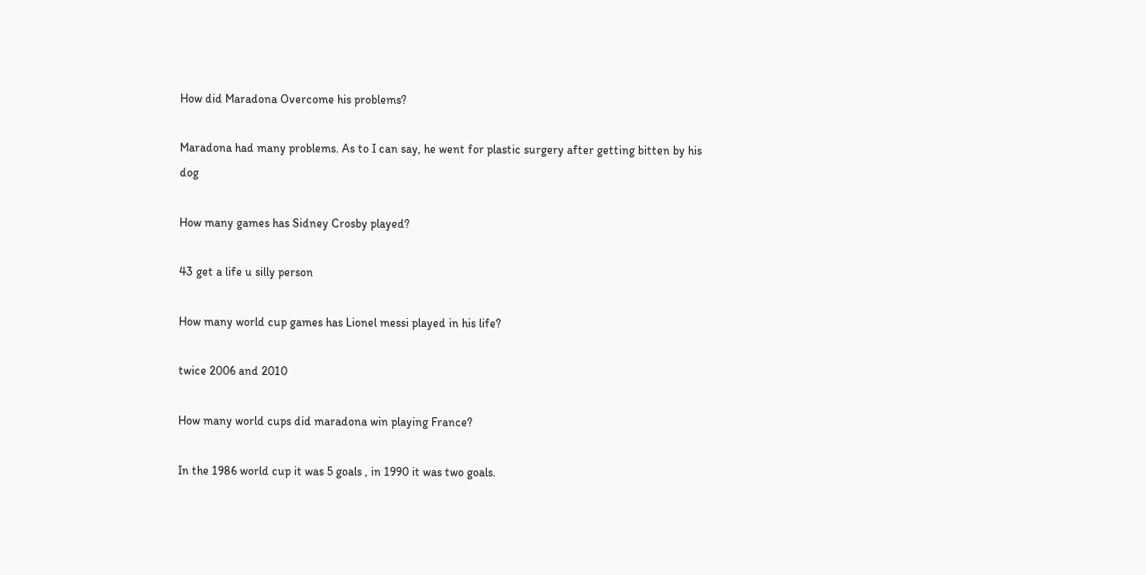How did Maradona Overcome his problems?

Maradona had many problems. As to I can say, he went for plastic surgery after getting bitten by his dog

How many games has Sidney Crosby played?

43 get a life u silly person

How many world cup games has Lionel messi played in his life?

twice 2006 and 2010

How many world cups did maradona win playing France?

In the 1986 world cup it was 5 goals , in 1990 it was two goals.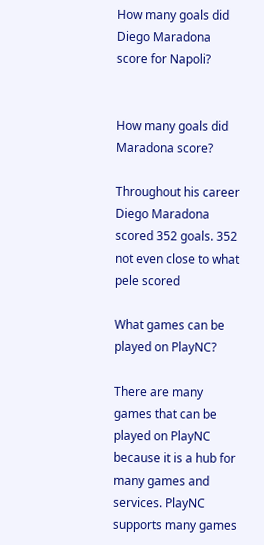How many goals did Diego Maradona score for Napoli?


How many goals did Maradona score?

Throughout his career Diego Maradona scored 352 goals. 352 not even close to what pele scored

What games can be played on PlayNC?

There are many games that can be played on PlayNC because it is a hub for many games and services. PlayNC supports many games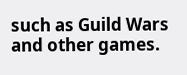such as Guild Wars and other games.